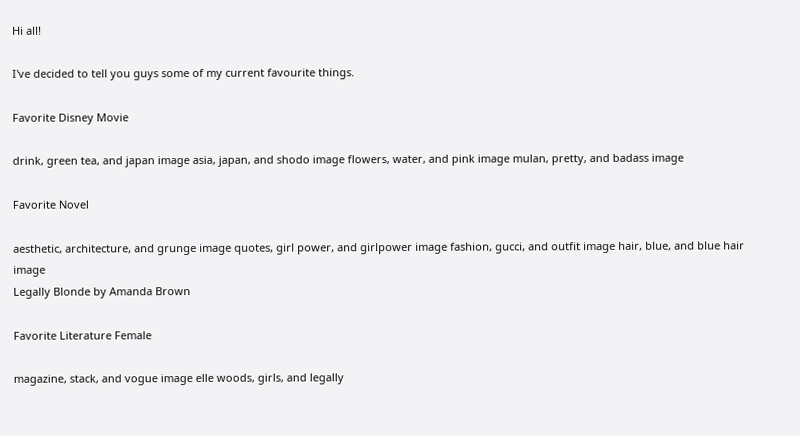Hi all!

I've decided to tell you guys some of my current favourite things.

Favorite Disney Movie

drink, green tea, and japan image asia, japan, and shodo image flowers, water, and pink image mulan, pretty, and badass image

Favorite Novel

aesthetic, architecture, and grunge image quotes, girl power, and girlpower image fashion, gucci, and outfit image hair, blue, and blue hair image
Legally Blonde by Amanda Brown

Favorite Literature Female

magazine, stack, and vogue image elle woods, girls, and legally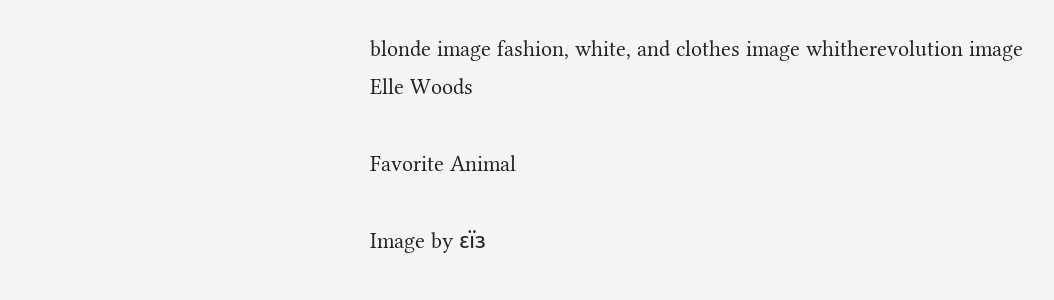blonde image fashion, white, and clothes image whitherevolution image
Elle Woods

Favorite Animal

Image by εїз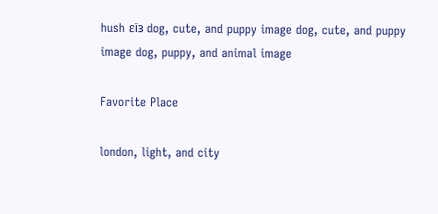hush εїз dog, cute, and puppy image dog, cute, and puppy image dog, puppy, and animal image

Favorite Place

london, light, and city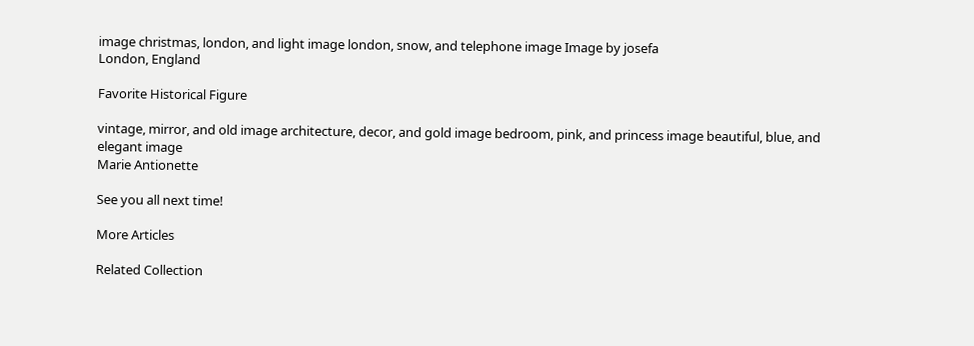image christmas, london, and light image london, snow, and telephone image Image by josefa
London, England

Favorite Historical Figure

vintage, mirror, and old image architecture, decor, and gold image bedroom, pink, and princess image beautiful, blue, and elegant image
Marie Antionette

See you all next time!

More Articles

Related Collection